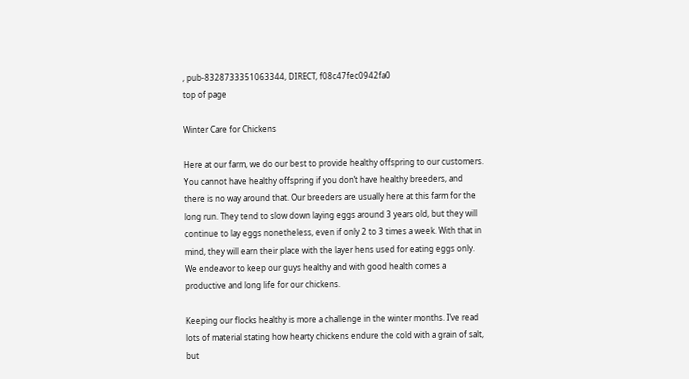, pub-8328733351063344, DIRECT, f08c47fec0942fa0
top of page

Winter Care for Chickens

Here at our farm, we do our best to provide healthy offspring to our customers. You cannot have healthy offspring if you don’t have healthy breeders, and there is no way around that. Our breeders are usually here at this farm for the long run. They tend to slow down laying eggs around 3 years old, but they will continue to lay eggs nonetheless, even if only 2 to 3 times a week. With that in mind, they will earn their place with the layer hens used for eating eggs only. We endeavor to keep our guys healthy and with good health comes a productive and long life for our chickens.

Keeping our flocks healthy is more a challenge in the winter months. I’ve read lots of material stating how hearty chickens endure the cold with a grain of salt, but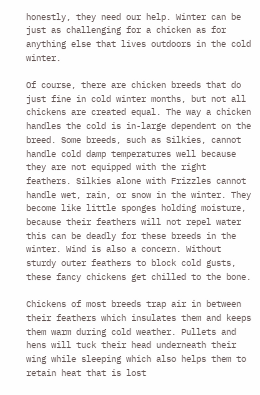honestly, they need our help. Winter can be just as challenging for a chicken as for anything else that lives outdoors in the cold winter.

Of course, there are chicken breeds that do just fine in cold winter months, but not all chickens are created equal. The way a chicken handles the cold is in-large dependent on the breed. Some breeds, such as Silkies, cannot handle cold damp temperatures well because they are not equipped with the right feathers. Silkies alone with Frizzles cannot handle wet, rain, or snow in the winter. They become like little sponges holding moisture, because their feathers will not repel water this can be deadly for these breeds in the winter. Wind is also a concern. Without sturdy outer feathers to block cold gusts, these fancy chickens get chilled to the bone.

Chickens of most breeds trap air in between their feathers which insulates them and keeps them warm during cold weather. Pullets and hens will tuck their head underneath their wing while sleeping which also helps them to retain heat that is lost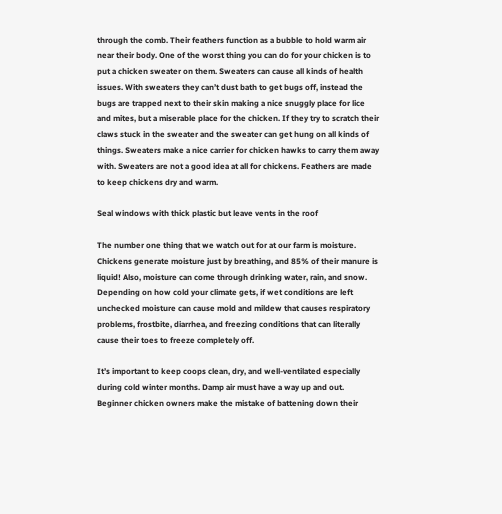through the comb. Their feathers function as a bubble to hold warm air near their body. One of the worst thing you can do for your chicken is to put a chicken sweater on them. Sweaters can cause all kinds of health issues. With sweaters they can’t dust bath to get bugs off, instead the bugs are trapped next to their skin making a nice snuggly place for lice and mites, but a miserable place for the chicken. If they try to scratch their claws stuck in the sweater and the sweater can get hung on all kinds of things. Sweaters make a nice carrier for chicken hawks to carry them away with. Sweaters are not a good idea at all for chickens. Feathers are made to keep chickens dry and warm.

Seal windows with thick plastic but leave vents in the roof

The number one thing that we watch out for at our farm is moisture. Chickens generate moisture just by breathing, and 85% of their manure is liquid! Also, moisture can come through drinking water, rain, and snow. Depending on how cold your climate gets, if wet conditions are left unchecked moisture can cause mold and mildew that causes respiratory problems, frostbite, diarrhea, and freezing conditions that can literally cause their toes to freeze completely off.

It’s important to keep coops clean, dry, and well-ventilated especially during cold winter months. Damp air must have a way up and out. Beginner chicken owners make the mistake of battening down their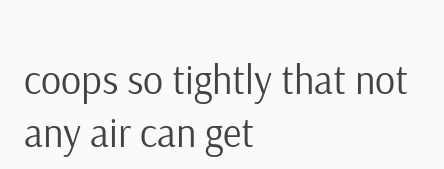coops so tightly that not any air can get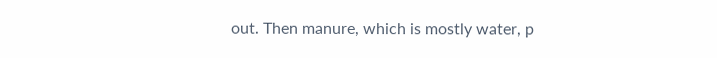out. Then manure, which is mostly water, p